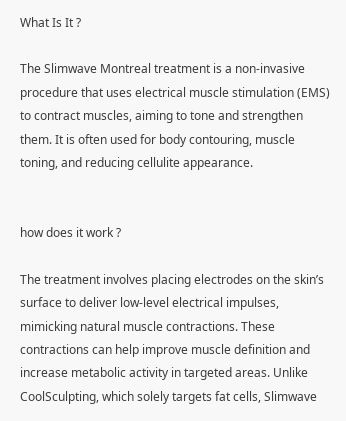What Is It ?

The Slimwave Montreal treatment is a non-invasive procedure that uses electrical muscle stimulation (EMS) to contract muscles, aiming to tone and strengthen them. It is often used for body contouring, muscle toning, and reducing cellulite appearance.


how does it work ?

The treatment involves placing electrodes on the skin’s surface to deliver low-level electrical impulses, mimicking natural muscle contractions. These contractions can help improve muscle definition and increase metabolic activity in targeted areas. Unlike CoolSculpting, which solely targets fat cells, Slimwave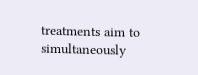treatments aim to simultaneously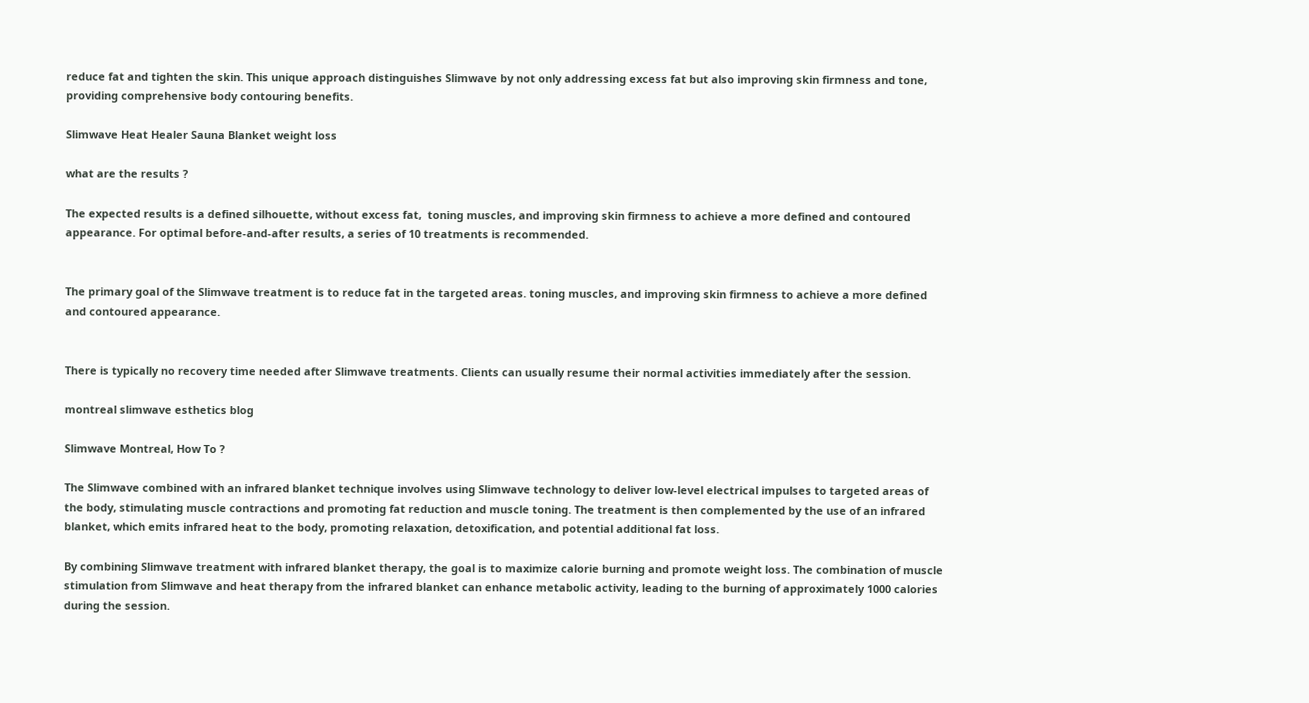reduce fat and tighten the skin. This unique approach distinguishes Slimwave by not only addressing excess fat but also improving skin firmness and tone, providing comprehensive body contouring benefits.

Slimwave Heat Healer Sauna Blanket weight loss

what are the results ?

The expected results is a defined silhouette, without excess fat,  toning muscles, and improving skin firmness to achieve a more defined and contoured appearance. For optimal before-and-after results, a series of 10 treatments is recommended.


The primary goal of the Slimwave treatment is to reduce fat in the targeted areas. toning muscles, and improving skin firmness to achieve a more defined and contoured appearance.


There is typically no recovery time needed after Slimwave treatments. Clients can usually resume their normal activities immediately after the session.

montreal slimwave esthetics blog

Slimwave Montreal, How To ?

The Slimwave combined with an infrared blanket technique involves using Slimwave technology to deliver low-level electrical impulses to targeted areas of the body, stimulating muscle contractions and promoting fat reduction and muscle toning. The treatment is then complemented by the use of an infrared blanket, which emits infrared heat to the body, promoting relaxation, detoxification, and potential additional fat loss.

By combining Slimwave treatment with infrared blanket therapy, the goal is to maximize calorie burning and promote weight loss. The combination of muscle stimulation from Slimwave and heat therapy from the infrared blanket can enhance metabolic activity, leading to the burning of approximately 1000 calories during the session.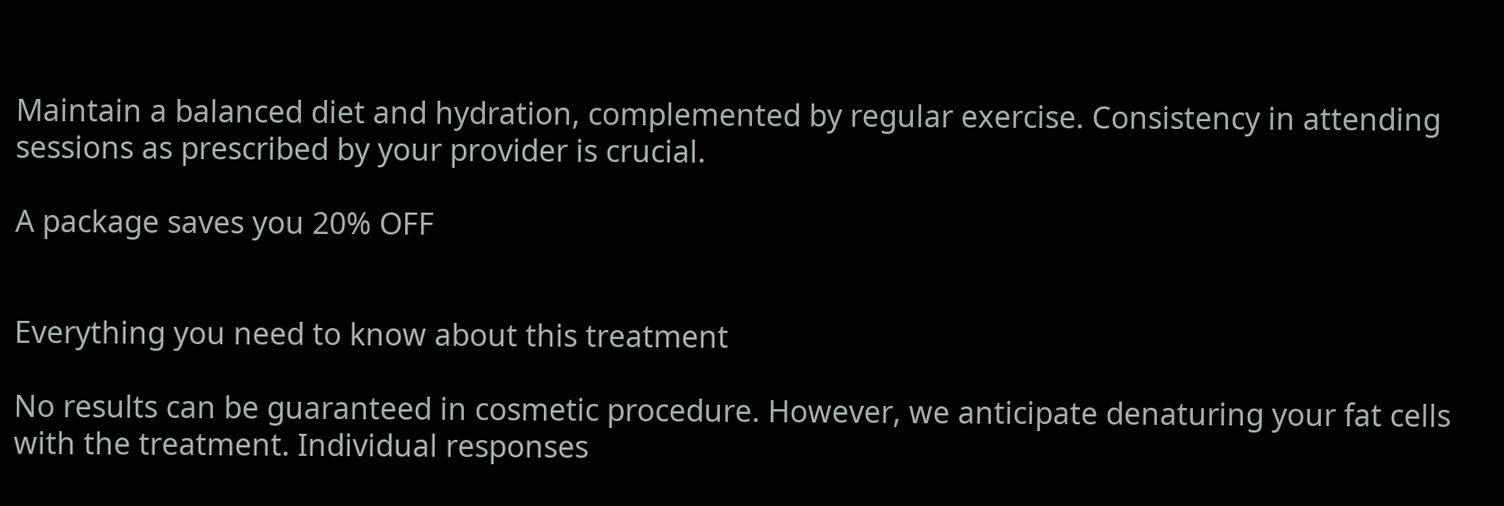Maintain a balanced diet and hydration, complemented by regular exercise. Consistency in attending sessions as prescribed by your provider is crucial.

A package saves you 20% OFF


Everything you need to know about this treatment

No results can be guaranteed in cosmetic procedure. However, we anticipate denaturing your fat cells with the treatment. Individual responses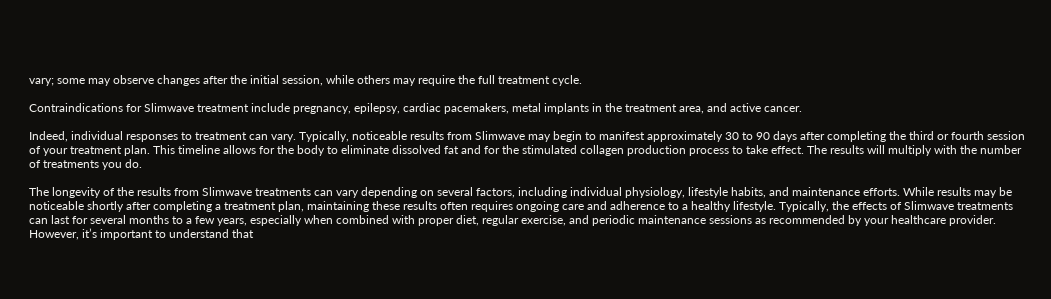vary; some may observe changes after the initial session, while others may require the full treatment cycle.

Contraindications for Slimwave treatment include pregnancy, epilepsy, cardiac pacemakers, metal implants in the treatment area, and active cancer.

Indeed, individual responses to treatment can vary. Typically, noticeable results from Slimwave may begin to manifest approximately 30 to 90 days after completing the third or fourth session of your treatment plan. This timeline allows for the body to eliminate dissolved fat and for the stimulated collagen production process to take effect. The results will multiply with the number of treatments you do.

The longevity of the results from Slimwave treatments can vary depending on several factors, including individual physiology, lifestyle habits, and maintenance efforts. While results may be noticeable shortly after completing a treatment plan, maintaining these results often requires ongoing care and adherence to a healthy lifestyle. Typically, the effects of Slimwave treatments can last for several months to a few years, especially when combined with proper diet, regular exercise, and periodic maintenance sessions as recommended by your healthcare provider. However, it’s important to understand that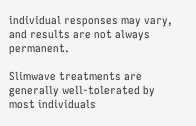individual responses may vary, and results are not always permanent.

Slimwave treatments are generally well-tolerated by most individuals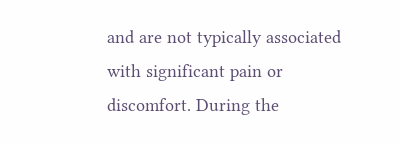and are not typically associated with significant pain or discomfort. During the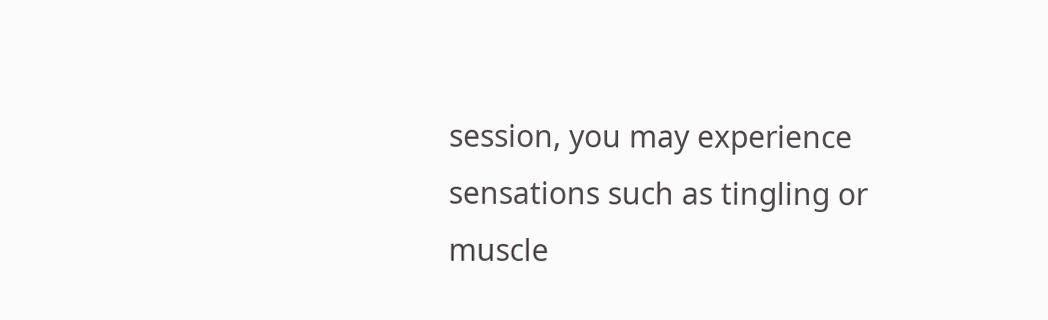session, you may experience sensations such as tingling or muscle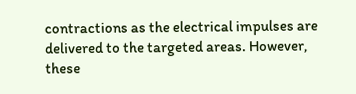contractions as the electrical impulses are delivered to the targeted areas. However, these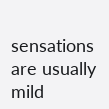sensations are usually mild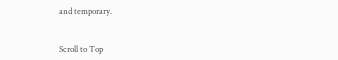and temporary.


Scroll to Top